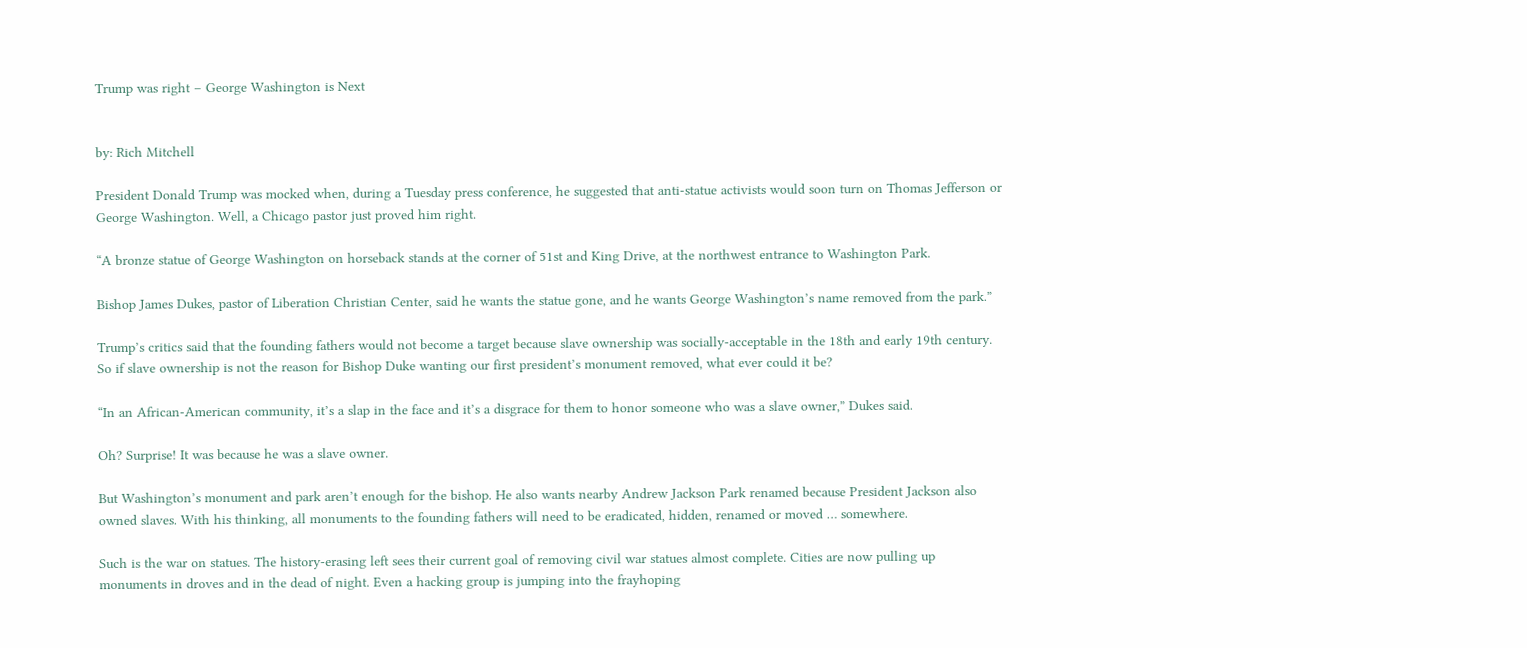Trump was right – George Washington is Next


by: Rich Mitchell

President Donald Trump was mocked when, during a Tuesday press conference, he suggested that anti-statue activists would soon turn on Thomas Jefferson or George Washington. Well, a Chicago pastor just proved him right.

“A bronze statue of George Washington on horseback stands at the corner of 51st and King Drive, at the northwest entrance to Washington Park.

Bishop James Dukes, pastor of Liberation Christian Center, said he wants the statue gone, and he wants George Washington’s name removed from the park.”

Trump’s critics said that the founding fathers would not become a target because slave ownership was socially-acceptable in the 18th and early 19th century. So if slave ownership is not the reason for Bishop Duke wanting our first president’s monument removed, what ever could it be?

“In an African-American community, it’s a slap in the face and it’s a disgrace for them to honor someone who was a slave owner,” Dukes said.

Oh? Surprise! It was because he was a slave owner.

But Washington’s monument and park aren’t enough for the bishop. He also wants nearby Andrew Jackson Park renamed because President Jackson also owned slaves. With his thinking, all monuments to the founding fathers will need to be eradicated, hidden, renamed or moved … somewhere.

Such is the war on statues. The history-erasing left sees their current goal of removing civil war statues almost complete. Cities are now pulling up monuments in droves and in the dead of night. Even a hacking group is jumping into the frayhoping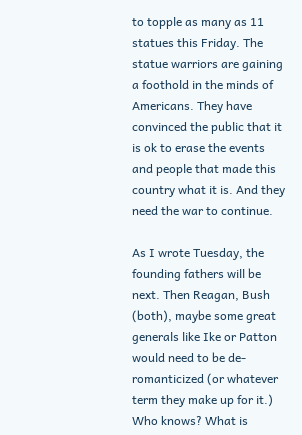to topple as many as 11 statues this Friday. The statue warriors are gaining a foothold in the minds of Americans. They have convinced the public that it is ok to erase the events and people that made this country what it is. And they need the war to continue.

As I wrote Tuesday, the founding fathers will be next. Then Reagan, Bush (both), maybe some great generals like Ike or Patton would need to be de-romanticized (or whatever term they make up for it.) Who knows? What is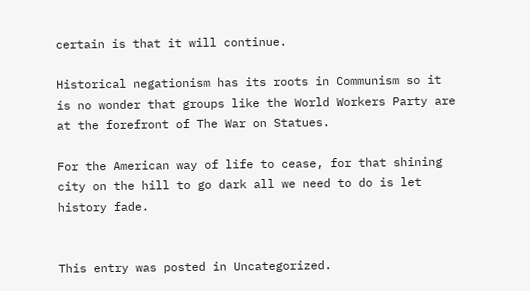certain is that it will continue.

Historical negationism has its roots in Communism so it is no wonder that groups like the World Workers Party are at the forefront of The War on Statues.

For the American way of life to cease, for that shining city on the hill to go dark all we need to do is let history fade.


This entry was posted in Uncategorized.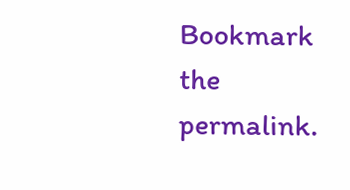Bookmark the permalink.